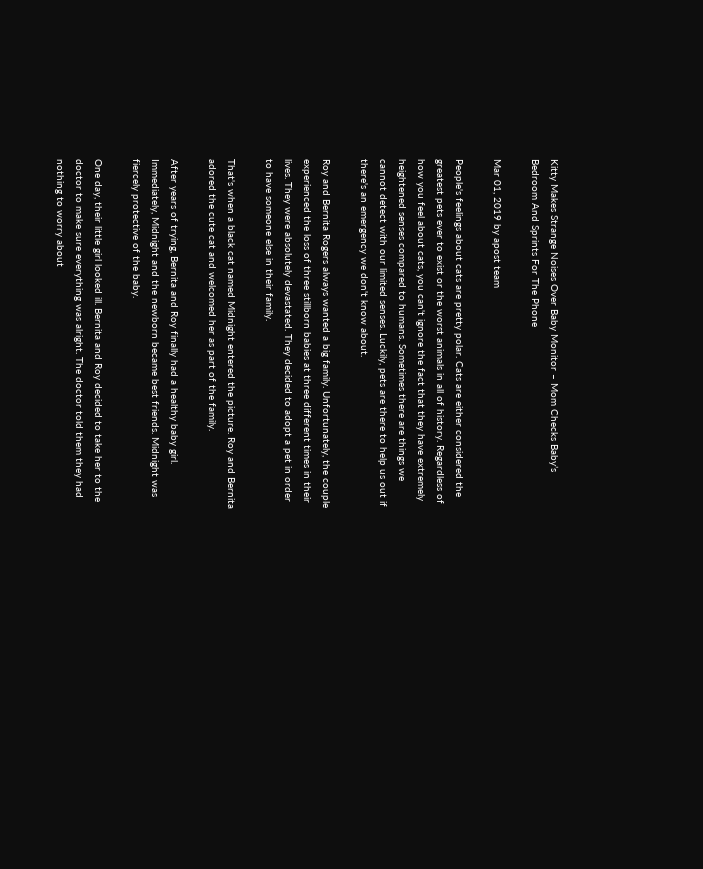Kitty Makes Strange Noises Over Baby Monitor – Mom Checks Baby’s Bedroom And Sprints For The Phone

Mar 01, 2019 by apost team

People's feelings about cats are pretty polar. Cats are either considered the greatest pets ever to exist or the worst animals in all of history. Regardless of how you feel about cats, you can't ignore the fact that they have extremely heightened senses compared to humans. Sometimes there are things we cannot detect with our limited senses. Luckily, pets are there to help us out if there's an emergency we don't know about.

Roy and Bernita Rogers always wanted a big family. Unfortunately, the couple experienced the loss of three stillborn babies at three different times in their lives. They were absolutely devastated. They decided to adopt a pet in order to have someone else in their family.

That's when a black cat named Midnight entered the picture. Roy and Bernita adored the cute cat and welcomed her as part of the family.

After years of trying, Bernita and Roy finally had a healthy baby girl. Immediately, Midnight and the newborn became best friends. Midnight was fiercely protective of the baby.

One day, their little girl looked ill. Bernita and Roy decided to take her to the doctor to make sure everything was alright. The doctor told them they had nothing to worry about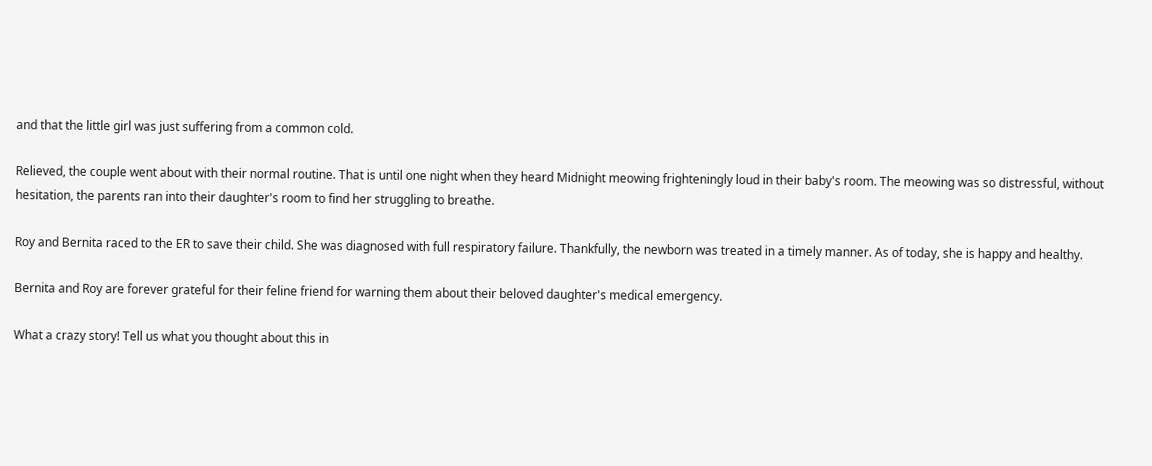and that the little girl was just suffering from a common cold.

Relieved, the couple went about with their normal routine. That is until one night when they heard Midnight meowing frighteningly loud in their baby's room. The meowing was so distressful, without hesitation, the parents ran into their daughter's room to find her struggling to breathe.

Roy and Bernita raced to the ER to save their child. She was diagnosed with full respiratory failure. Thankfully, the newborn was treated in a timely manner. As of today, she is happy and healthy.

Bernita and Roy are forever grateful for their feline friend for warning them about their beloved daughter's medical emergency.

What a crazy story! Tell us what you thought about this in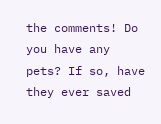the comments! Do you have any pets? If so, have they ever saved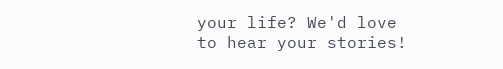your life? We'd love to hear your stories!